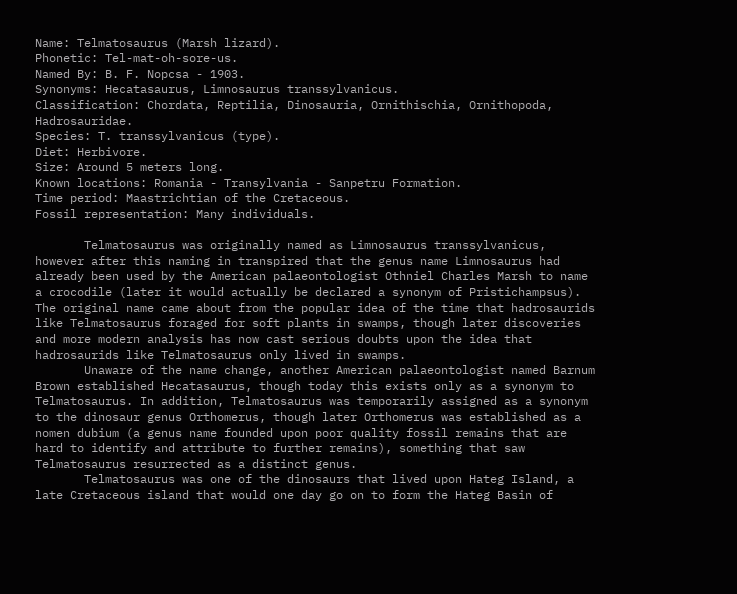Name: Telmatosaurus (Marsh lizard).
Phonetic: Tel-mat-oh-sore-us.
Named By: B. F. Nopcsa - 1903.
Synonyms: Hecatasaurus, Limnosaurus transsylvanicus.
Classification: Chordata, Reptilia, Dinosauria, Ornithischia, Ornithopoda, Hadrosauridae.
Species: T. transsylvanicus (type).
Diet: Herbivore.
Size: Around 5 meters long.
Known locations: Romania - Transylvania - Sanpetru Formation.
Time period: Maastrichtian of the Cretaceous.
Fossil representation: Many individuals.

       Telmatosaurus was originally named as Limnosaurus transsylvanicus, however after this naming in transpired that the genus name Limnosaurus had already been used by the American palaeontologist Othniel Charles Marsh to name a crocodile (later it would actually be declared a synonym of Pristichampsus). The original name came about from the popular idea of the time that hadrosaurids like Telmatosaurus foraged for soft plants in swamps, though later discoveries and more modern analysis has now cast serious doubts upon the idea that hadrosaurids like Telmatosaurus only lived in swamps.
       Unaware of the name change, another American palaeontologist named Barnum Brown established Hecatasaurus, though today this exists only as a synonym to Telmatosaurus. In addition, Telmatosaurus was temporarily assigned as a synonym to the dinosaur genus Orthomerus, though later Orthomerus was established as a nomen dubium (a genus name founded upon poor quality fossil remains that are hard to identify and attribute to further remains), something that saw Telmatosaurus resurrected as a distinct genus.
       Telmatosaurus was one of the dinosaurs that lived upon Hateg Island, a late Cretaceous island that would one day go on to form the Hateg Basin of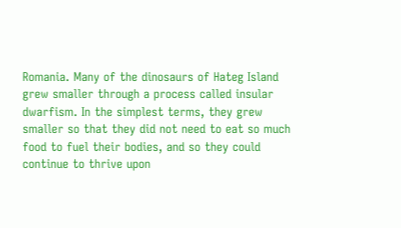Romania. Many of the dinosaurs of Hateg Island grew smaller through a process called insular dwarfism. In the simplest terms, they grew smaller so that they did not need to eat so much food to fuel their bodies, and so they could continue to thrive upon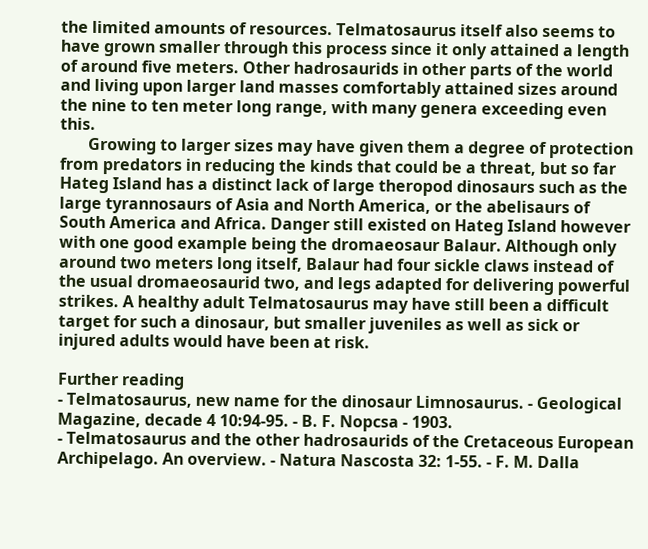the limited amounts of resources. Telmatosaurus itself also seems to have grown smaller through this process since it only attained a length of around five meters. Other hadrosaurids in other parts of the world and living upon larger land masses comfortably attained sizes around the nine to ten meter long range, with many genera exceeding even this.
       Growing to larger sizes may have given them a degree of protection from predators in reducing the kinds that could be a threat, but so far Hateg Island has a distinct lack of large theropod dinosaurs such as the large tyrannosaurs of Asia and North America, or the abelisaurs of South America and Africa. Danger still existed on Hateg Island however with one good example being the dromaeosaur Balaur. Although only around two meters long itself, Balaur had four sickle claws instead of the usual dromaeosaurid two, and legs adapted for delivering powerful strikes. A healthy adult Telmatosaurus may have still been a difficult target for such a dinosaur, but smaller juveniles as well as sick or injured adults would have been at risk.

Further reading
- Telmatosaurus, new name for the dinosaur Limnosaurus. - Geological Magazine, decade 4 10:94-95. - B. F. Nopcsa - 1903.
- Telmatosaurus and the other hadrosaurids of the Cretaceous European Archipelago. An overview. - Natura Nascosta 32: 1-55. - F. M. Dalla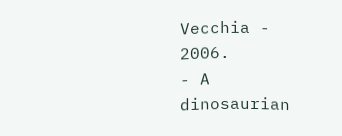Vecchia - 2006.
- A dinosaurian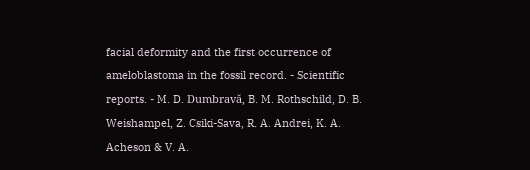facial deformity and the first occurrence of ameloblastoma in the fossil record. - Scientific reports. - M. D. Dumbravă, B. M. Rothschild, D. B. Weishampel, Z. Csiki-Sava, R. A. Andrei, K. A. Acheson & V. A.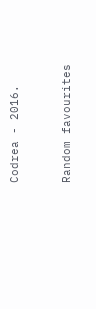Codrea - 2016.


Random favourites